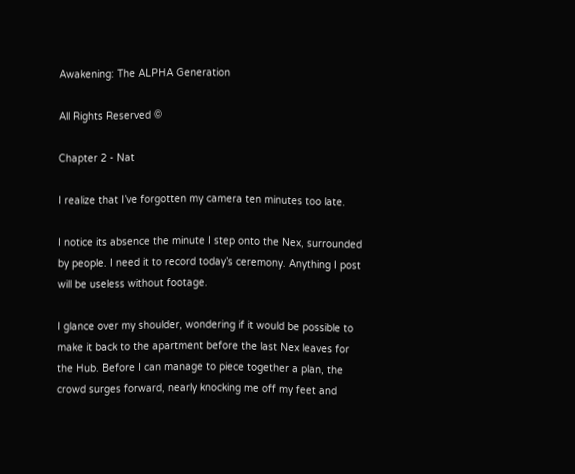Awakening: The ALPHA Generation

All Rights Reserved ©

Chapter 2 - Nat

I realize that I’ve forgotten my camera ten minutes too late.

I notice its absence the minute I step onto the Nex, surrounded by people. I need it to record today’s ceremony. Anything I post will be useless without footage.

I glance over my shoulder, wondering if it would be possible to make it back to the apartment before the last Nex leaves for the Hub. Before I can manage to piece together a plan, the crowd surges forward, nearly knocking me off my feet and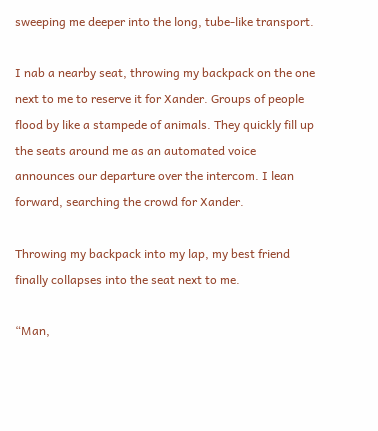sweeping me deeper into the long, tube-like transport.

I nab a nearby seat, throwing my backpack on the one next to me to reserve it for Xander. Groups of people flood by like a stampede of animals. They quickly fill up the seats around me as an automated voice announces our departure over the intercom. I lean forward, searching the crowd for Xander.

Throwing my backpack into my lap, my best friend finally collapses into the seat next to me.

“Man,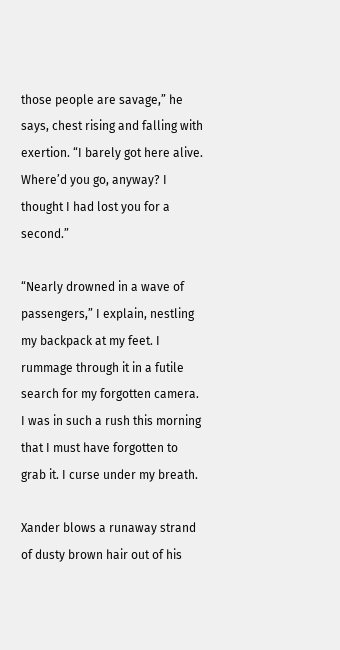those people are savage,” he says, chest rising and falling with exertion. “I barely got here alive. Where’d you go, anyway? I thought I had lost you for a second.”

“Nearly drowned in a wave of passengers,” I explain, nestling my backpack at my feet. I rummage through it in a futile search for my forgotten camera. I was in such a rush this morning that I must have forgotten to grab it. I curse under my breath.

Xander blows a runaway strand of dusty brown hair out of his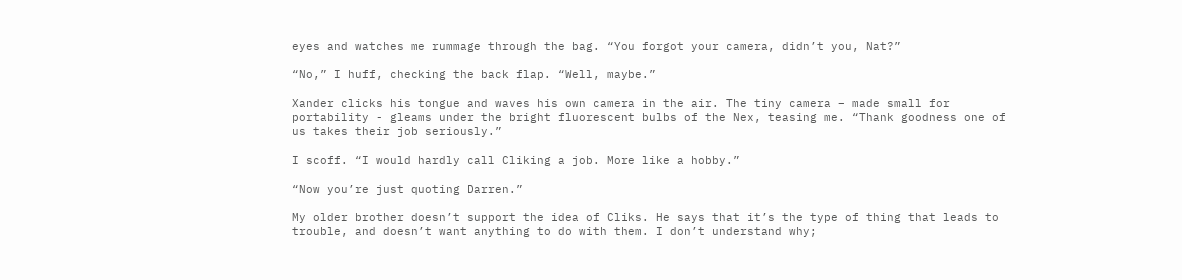eyes and watches me rummage through the bag. “You forgot your camera, didn’t you, Nat?”

“No,” I huff, checking the back flap. “Well, maybe.”

Xander clicks his tongue and waves his own camera in the air. The tiny camera – made small for portability - gleams under the bright fluorescent bulbs of the Nex, teasing me. “Thank goodness one of us takes their job seriously.”

I scoff. “I would hardly call Cliking a job. More like a hobby.”

“Now you’re just quoting Darren.”

My older brother doesn’t support the idea of Cliks. He says that it’s the type of thing that leads to trouble, and doesn’t want anything to do with them. I don’t understand why;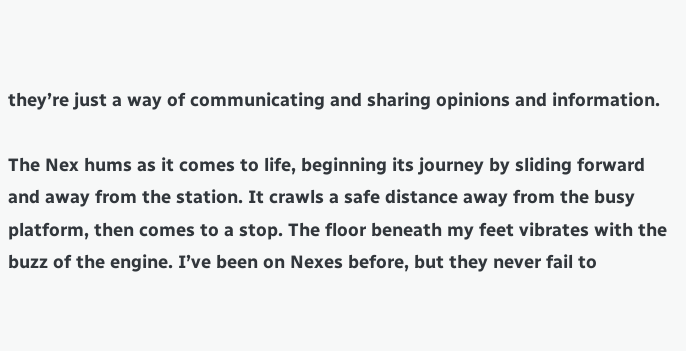they’re just a way of communicating and sharing opinions and information.

The Nex hums as it comes to life, beginning its journey by sliding forward and away from the station. It crawls a safe distance away from the busy platform, then comes to a stop. The floor beneath my feet vibrates with the buzz of the engine. I’ve been on Nexes before, but they never fail to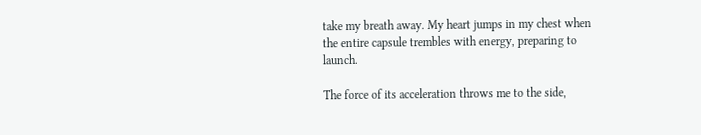take my breath away. My heart jumps in my chest when the entire capsule trembles with energy, preparing to launch.

The force of its acceleration throws me to the side,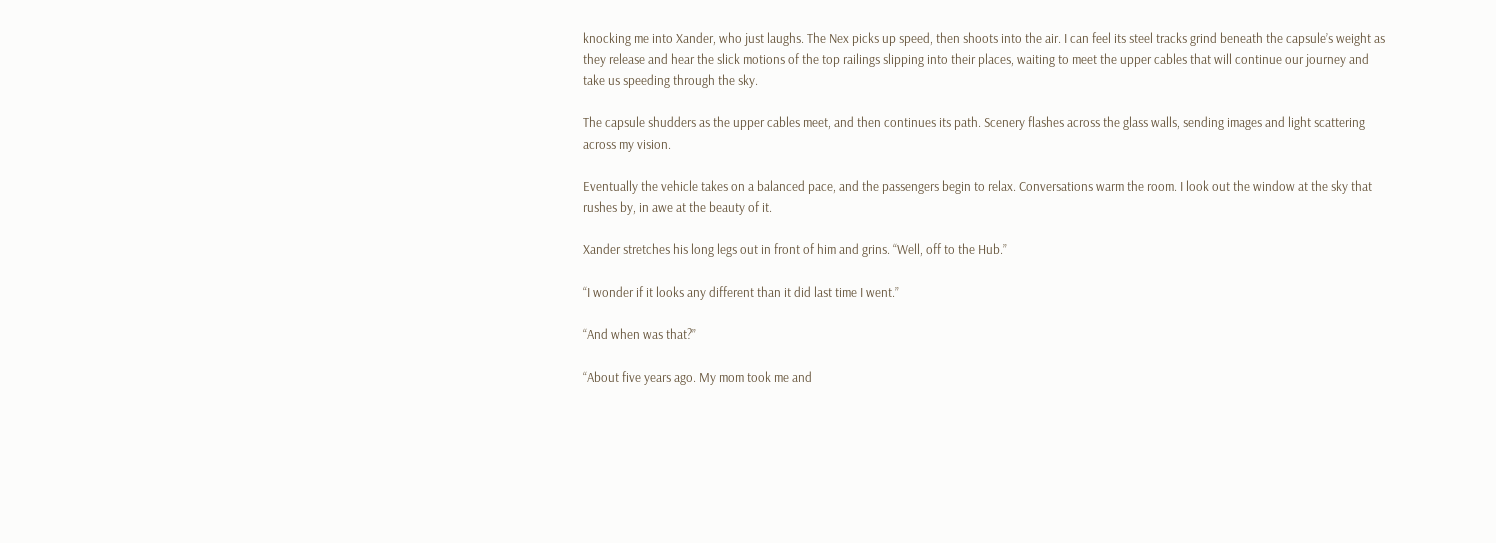knocking me into Xander, who just laughs. The Nex picks up speed, then shoots into the air. I can feel its steel tracks grind beneath the capsule’s weight as they release and hear the slick motions of the top railings slipping into their places, waiting to meet the upper cables that will continue our journey and take us speeding through the sky.

The capsule shudders as the upper cables meet, and then continues its path. Scenery flashes across the glass walls, sending images and light scattering across my vision.

Eventually the vehicle takes on a balanced pace, and the passengers begin to relax. Conversations warm the room. I look out the window at the sky that rushes by, in awe at the beauty of it.

Xander stretches his long legs out in front of him and grins. “Well, off to the Hub.”

“I wonder if it looks any different than it did last time I went.”

“And when was that?”

“About five years ago. My mom took me and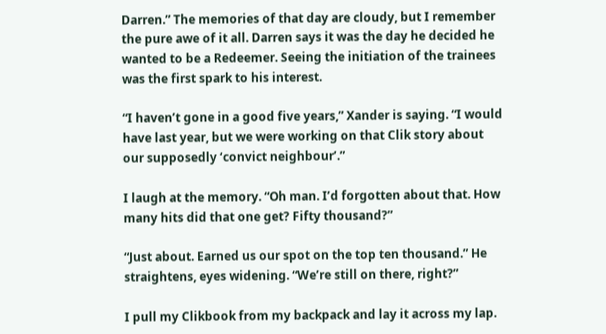Darren.” The memories of that day are cloudy, but I remember the pure awe of it all. Darren says it was the day he decided he wanted to be a Redeemer. Seeing the initiation of the trainees was the first spark to his interest.

“I haven’t gone in a good five years,” Xander is saying. “I would have last year, but we were working on that Clik story about our supposedly ‘convict neighbour’.”

I laugh at the memory. “Oh man. I’d forgotten about that. How many hits did that one get? Fifty thousand?”

“Just about. Earned us our spot on the top ten thousand.” He straightens, eyes widening. “We’re still on there, right?”

I pull my Clikbook from my backpack and lay it across my lap.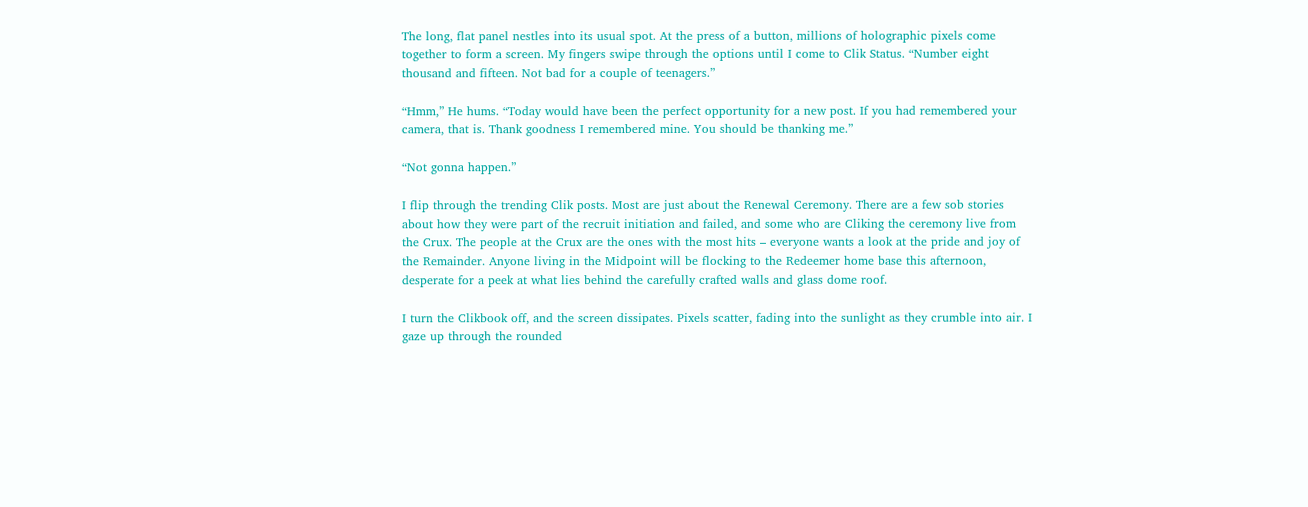The long, flat panel nestles into its usual spot. At the press of a button, millions of holographic pixels come together to form a screen. My fingers swipe through the options until I come to Clik Status. “Number eight thousand and fifteen. Not bad for a couple of teenagers.”

“Hmm,” He hums. “Today would have been the perfect opportunity for a new post. If you had remembered your camera, that is. Thank goodness I remembered mine. You should be thanking me.”

“Not gonna happen.”

I flip through the trending Clik posts. Most are just about the Renewal Ceremony. There are a few sob stories about how they were part of the recruit initiation and failed, and some who are Cliking the ceremony live from the Crux. The people at the Crux are the ones with the most hits – everyone wants a look at the pride and joy of the Remainder. Anyone living in the Midpoint will be flocking to the Redeemer home base this afternoon, desperate for a peek at what lies behind the carefully crafted walls and glass dome roof.

I turn the Clikbook off, and the screen dissipates. Pixels scatter, fading into the sunlight as they crumble into air. I gaze up through the rounded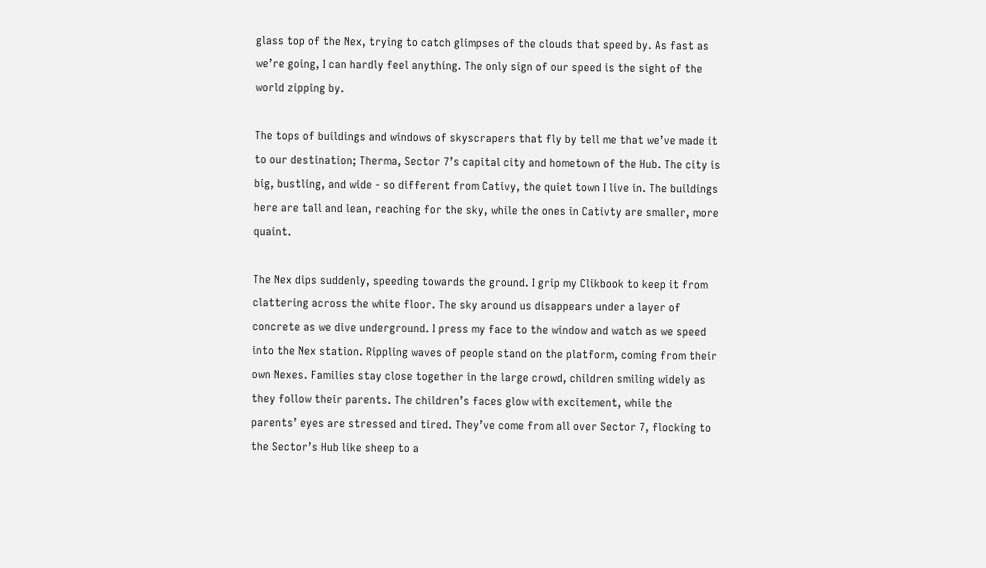glass top of the Nex, trying to catch glimpses of the clouds that speed by. As fast as we’re going, I can hardly feel anything. The only sign of our speed is the sight of the world zipping by.

The tops of buildings and windows of skyscrapers that fly by tell me that we’ve made it to our destination; Therma, Sector 7’s capital city and hometown of the Hub. The city is big, bustling, and wide - so different from Cativy, the quiet town I live in. The buildings here are tall and lean, reaching for the sky, while the ones in Cativty are smaller, more quaint.

The Nex dips suddenly, speeding towards the ground. I grip my Clikbook to keep it from clattering across the white floor. The sky around us disappears under a layer of concrete as we dive underground. I press my face to the window and watch as we speed into the Nex station. Rippling waves of people stand on the platform, coming from their own Nexes. Families stay close together in the large crowd, children smiling widely as they follow their parents. The children’s faces glow with excitement, while the parents’ eyes are stressed and tired. They’ve come from all over Sector 7, flocking to the Sector’s Hub like sheep to a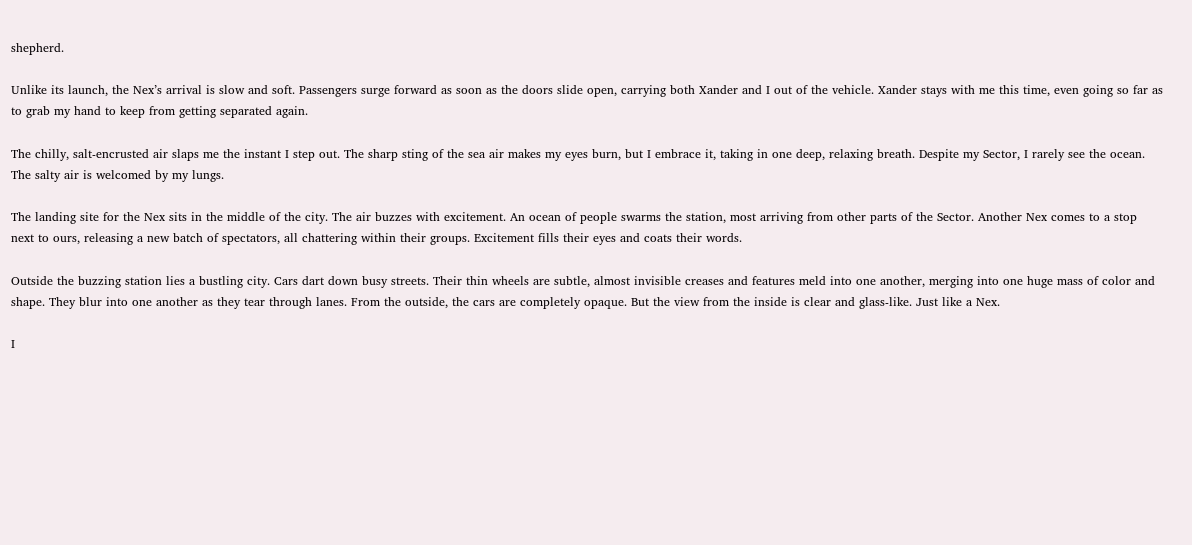shepherd.

Unlike its launch, the Nex’s arrival is slow and soft. Passengers surge forward as soon as the doors slide open, carrying both Xander and I out of the vehicle. Xander stays with me this time, even going so far as to grab my hand to keep from getting separated again.

The chilly, salt-encrusted air slaps me the instant I step out. The sharp sting of the sea air makes my eyes burn, but I embrace it, taking in one deep, relaxing breath. Despite my Sector, I rarely see the ocean. The salty air is welcomed by my lungs.

The landing site for the Nex sits in the middle of the city. The air buzzes with excitement. An ocean of people swarms the station, most arriving from other parts of the Sector. Another Nex comes to a stop next to ours, releasing a new batch of spectators, all chattering within their groups. Excitement fills their eyes and coats their words.

Outside the buzzing station lies a bustling city. Cars dart down busy streets. Their thin wheels are subtle, almost invisible creases and features meld into one another, merging into one huge mass of color and shape. They blur into one another as they tear through lanes. From the outside, the cars are completely opaque. But the view from the inside is clear and glass-like. Just like a Nex.

I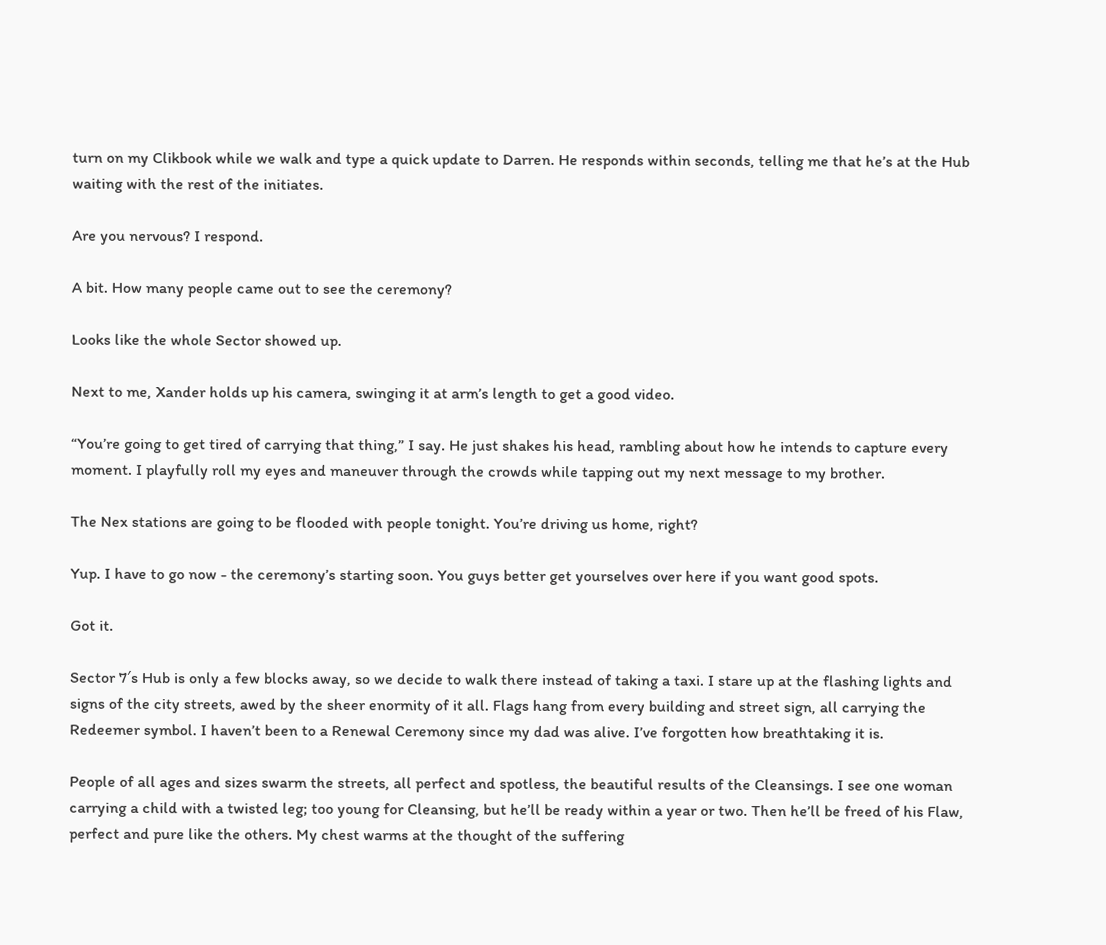turn on my Clikbook while we walk and type a quick update to Darren. He responds within seconds, telling me that he’s at the Hub waiting with the rest of the initiates.

Are you nervous? I respond.

A bit. How many people came out to see the ceremony?

Looks like the whole Sector showed up.

Next to me, Xander holds up his camera, swinging it at arm’s length to get a good video.

“You’re going to get tired of carrying that thing,” I say. He just shakes his head, rambling about how he intends to capture every moment. I playfully roll my eyes and maneuver through the crowds while tapping out my next message to my brother.

The Nex stations are going to be flooded with people tonight. You’re driving us home, right?

Yup. I have to go now - the ceremony’s starting soon. You guys better get yourselves over here if you want good spots.

Got it.

Sector 7′s Hub is only a few blocks away, so we decide to walk there instead of taking a taxi. I stare up at the flashing lights and signs of the city streets, awed by the sheer enormity of it all. Flags hang from every building and street sign, all carrying the Redeemer symbol. I haven’t been to a Renewal Ceremony since my dad was alive. I’ve forgotten how breathtaking it is.

People of all ages and sizes swarm the streets, all perfect and spotless, the beautiful results of the Cleansings. I see one woman carrying a child with a twisted leg; too young for Cleansing, but he’ll be ready within a year or two. Then he’ll be freed of his Flaw, perfect and pure like the others. My chest warms at the thought of the suffering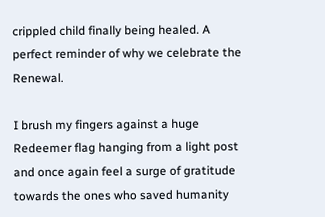crippled child finally being healed. A perfect reminder of why we celebrate the Renewal.

I brush my fingers against a huge Redeemer flag hanging from a light post and once again feel a surge of gratitude towards the ones who saved humanity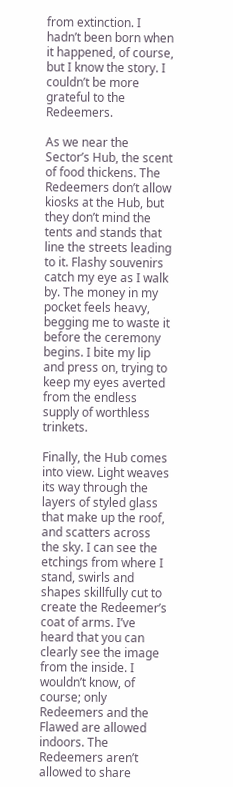from extinction. I hadn’t been born when it happened, of course, but I know the story. I couldn’t be more grateful to the Redeemers.

As we near the Sector’s Hub, the scent of food thickens. The Redeemers don’t allow kiosks at the Hub, but they don’t mind the tents and stands that line the streets leading to it. Flashy souvenirs catch my eye as I walk by. The money in my pocket feels heavy, begging me to waste it before the ceremony begins. I bite my lip and press on, trying to keep my eyes averted from the endless supply of worthless trinkets.

Finally, the Hub comes into view. Light weaves its way through the layers of styled glass that make up the roof, and scatters across the sky. I can see the etchings from where I stand, swirls and shapes skillfully cut to create the Redeemer’s coat of arms. I’ve heard that you can clearly see the image from the inside. I wouldn’t know, of course; only Redeemers and the Flawed are allowed indoors. The Redeemers aren’t allowed to share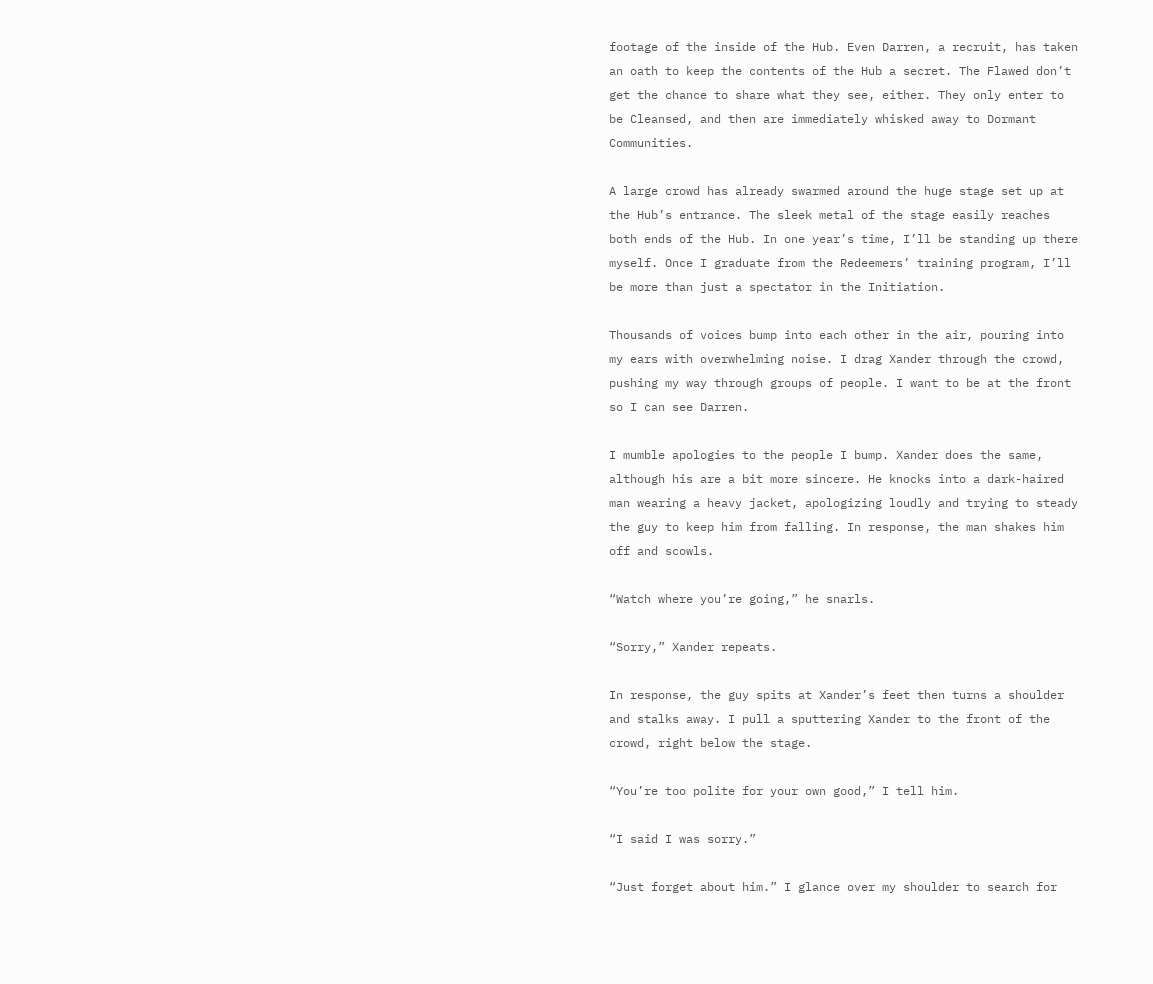footage of the inside of the Hub. Even Darren, a recruit, has taken an oath to keep the contents of the Hub a secret. The Flawed don’t get the chance to share what they see, either. They only enter to be Cleansed, and then are immediately whisked away to Dormant Communities.

A large crowd has already swarmed around the huge stage set up at the Hub’s entrance. The sleek metal of the stage easily reaches both ends of the Hub. In one year’s time, I’ll be standing up there myself. Once I graduate from the Redeemers’ training program, I’ll be more than just a spectator in the Initiation.

Thousands of voices bump into each other in the air, pouring into my ears with overwhelming noise. I drag Xander through the crowd, pushing my way through groups of people. I want to be at the front so I can see Darren.

I mumble apologies to the people I bump. Xander does the same, although his are a bit more sincere. He knocks into a dark-haired man wearing a heavy jacket, apologizing loudly and trying to steady the guy to keep him from falling. In response, the man shakes him off and scowls.

“Watch where you’re going,” he snarls.

“Sorry,” Xander repeats.

In response, the guy spits at Xander’s feet then turns a shoulder and stalks away. I pull a sputtering Xander to the front of the crowd, right below the stage.

“You’re too polite for your own good,” I tell him.

“I said I was sorry.”

“Just forget about him.” I glance over my shoulder to search for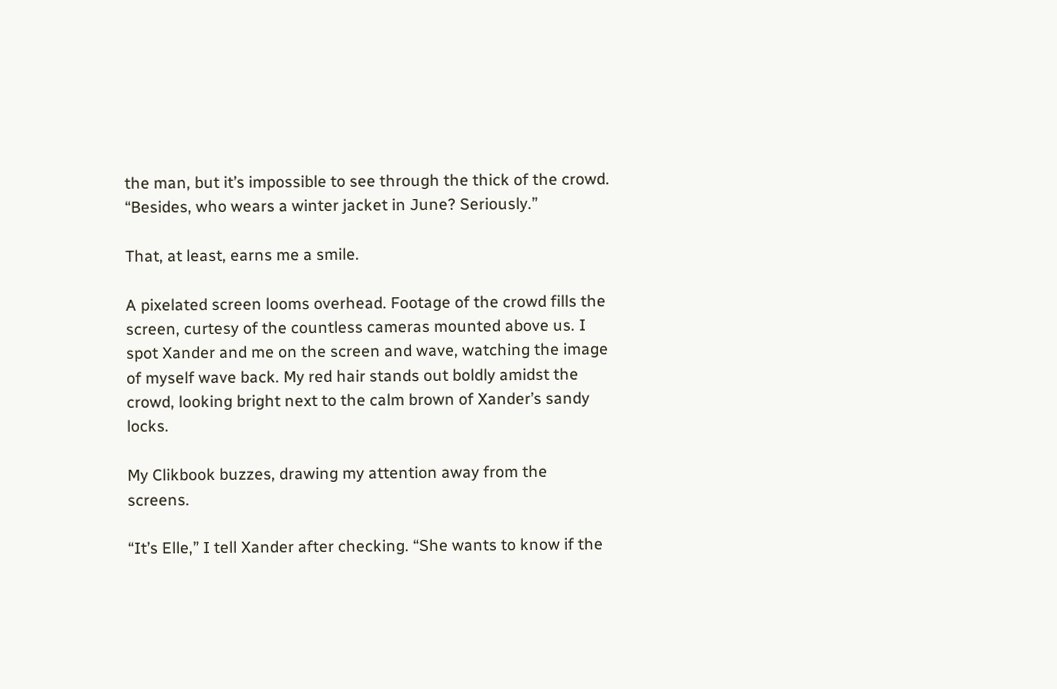the man, but it’s impossible to see through the thick of the crowd. “Besides, who wears a winter jacket in June? Seriously.”

That, at least, earns me a smile.

A pixelated screen looms overhead. Footage of the crowd fills the screen, curtesy of the countless cameras mounted above us. I spot Xander and me on the screen and wave, watching the image of myself wave back. My red hair stands out boldly amidst the crowd, looking bright next to the calm brown of Xander’s sandy locks.

My Clikbook buzzes, drawing my attention away from the screens.

“It’s Elle,” I tell Xander after checking. “She wants to know if the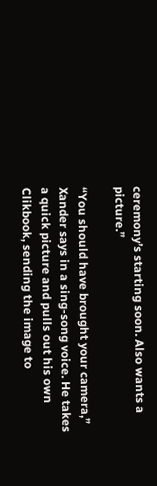ceremony’s starting soon. Also wants a picture.”

“You should have brought your camera,” Xander says in a sing-song voice. He takes a quick picture and pulls out his own Clikbook, sending the image to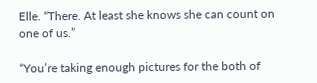Elle. “There. At least she knows she can count on one of us.”

“You’re taking enough pictures for the both of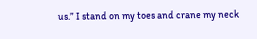us.” I stand on my toes and crane my neck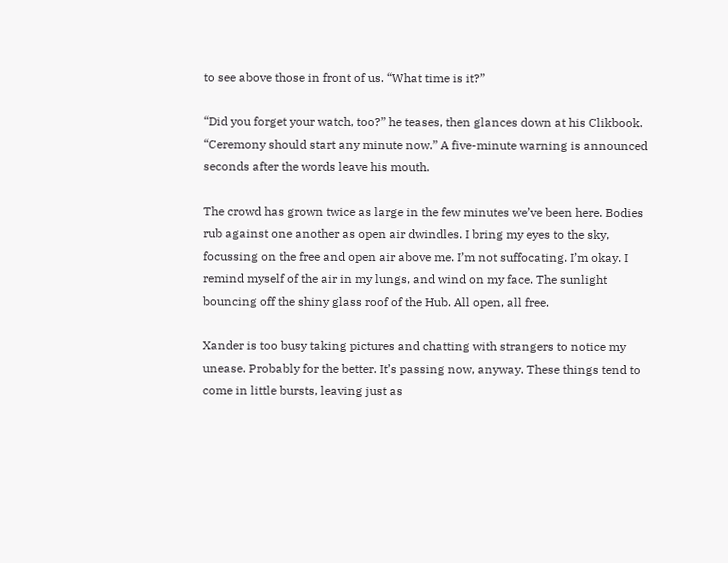to see above those in front of us. “What time is it?”

“Did you forget your watch, too?” he teases, then glances down at his Clikbook. “Ceremony should start any minute now.” A five-minute warning is announced seconds after the words leave his mouth.

The crowd has grown twice as large in the few minutes we’ve been here. Bodies rub against one another as open air dwindles. I bring my eyes to the sky, focussing on the free and open air above me. I’m not suffocating. I’m okay. I remind myself of the air in my lungs, and wind on my face. The sunlight bouncing off the shiny glass roof of the Hub. All open, all free.

Xander is too busy taking pictures and chatting with strangers to notice my unease. Probably for the better. It’s passing now, anyway. These things tend to come in little bursts, leaving just as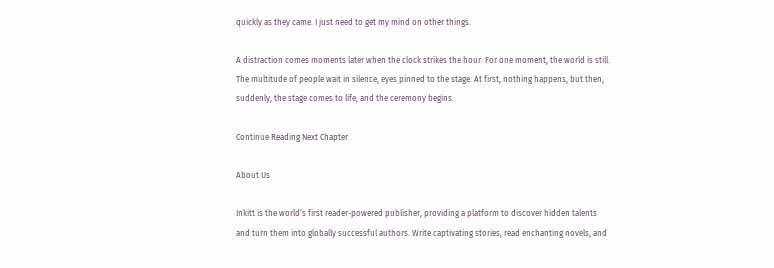quickly as they came. I just need to get my mind on other things.

A distraction comes moments later when the clock strikes the hour. For one moment, the world is still. The multitude of people wait in silence, eyes pinned to the stage. At first, nothing happens, but then, suddenly, the stage comes to life, and the ceremony begins.

Continue Reading Next Chapter

About Us

Inkitt is the world’s first reader-powered publisher, providing a platform to discover hidden talents and turn them into globally successful authors. Write captivating stories, read enchanting novels, and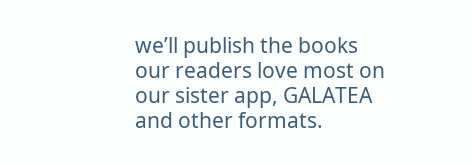we’ll publish the books our readers love most on our sister app, GALATEA and other formats.